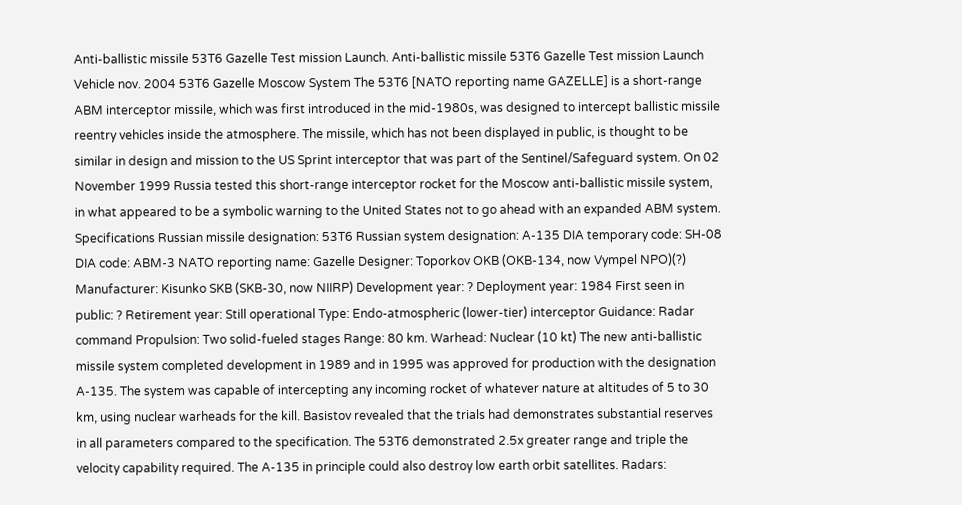Anti-ballistic missile 53T6 Gazelle Test mission Launch. Anti-ballistic missile 53T6 Gazelle Test mission Launch Vehicle nov. 2004 53T6 Gazelle Moscow System The 53T6 [NATO reporting name GAZELLE] is a short-range ABM interceptor missile, which was first introduced in the mid-1980s, was designed to intercept ballistic missile reentry vehicles inside the atmosphere. The missile, which has not been displayed in public, is thought to be similar in design and mission to the US Sprint interceptor that was part of the Sentinel/Safeguard system. On 02 November 1999 Russia tested this short-range interceptor rocket for the Moscow anti-ballistic missile system, in what appeared to be a symbolic warning to the United States not to go ahead with an expanded ABM system. Specifications Russian missile designation: 53T6 Russian system designation: A-135 DIA temporary code: SH-08 DIA code: ABM-3 NATO reporting name: Gazelle Designer: Toporkov OKB (OKB-134, now Vympel NPO)(?) Manufacturer: Kisunko SKB (SKB-30, now NIIRP) Development year: ? Deployment year: 1984 First seen in public: ? Retirement year: Still operational Type: Endo-atmospheric (lower-tier) interceptor Guidance: Radar command Propulsion: Two solid-fueled stages Range: 80 km. Warhead: Nuclear (10 kt) The new anti-ballistic missile system completed development in 1989 and in 1995 was approved for production with the designation A-135. The system was capable of intercepting any incoming rocket of whatever nature at altitudes of 5 to 30 km, using nuclear warheads for the kill. Basistov revealed that the trials had demonstrates substantial reserves in all parameters compared to the specification. The 53T6 demonstrated 2.5x greater range and triple the velocity capability required. The A-135 in principle could also destroy low earth orbit satellites. Radars: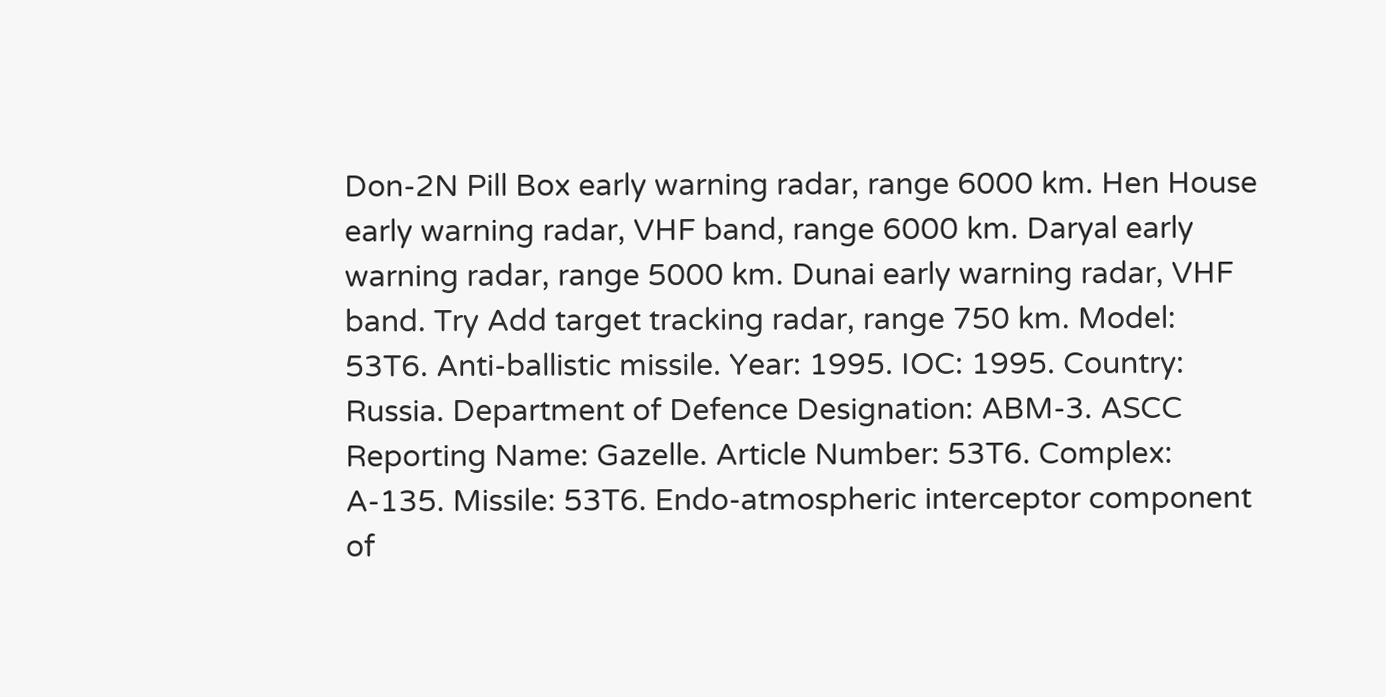Don-2N Pill Box early warning radar, range 6000 km. Hen House early warning radar, VHF band, range 6000 km. Daryal early warning radar, range 5000 km. Dunai early warning radar, VHF band. Try Add target tracking radar, range 750 km. Model: 53T6. Anti-ballistic missile. Year: 1995. IOC: 1995. Country: Russia. Department of Defence Designation: ABM-3. ASCC Reporting Name: Gazelle. Article Number: 53T6. Complex: A-135. Missile: 53T6. Endo-atmospheric interceptor component of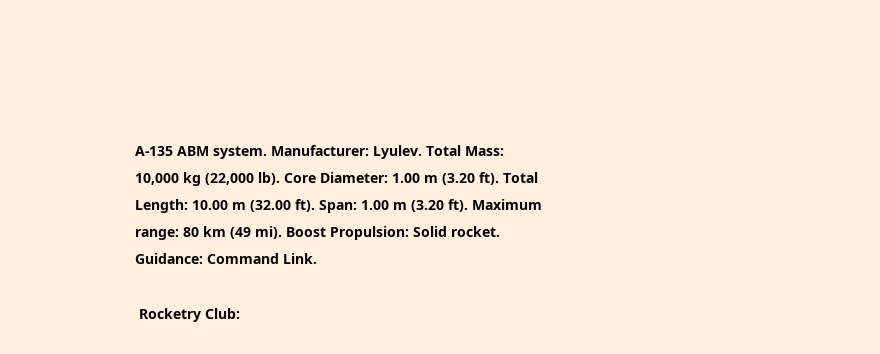A-135 ABM system. Manufacturer: Lyulev. Total Mass: 10,000 kg (22,000 lb). Core Diameter: 1.00 m (3.20 ft). Total Length: 10.00 m (32.00 ft). Span: 1.00 m (3.20 ft). Maximum range: 80 km (49 mi). Boost Propulsion: Solid rocket. Guidance: Command Link.

 Rocketry Club: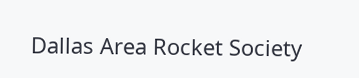Dallas Area Rocket Society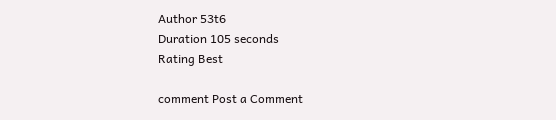Author 53t6
Duration 105 seconds
Rating Best

comment Post a Comment